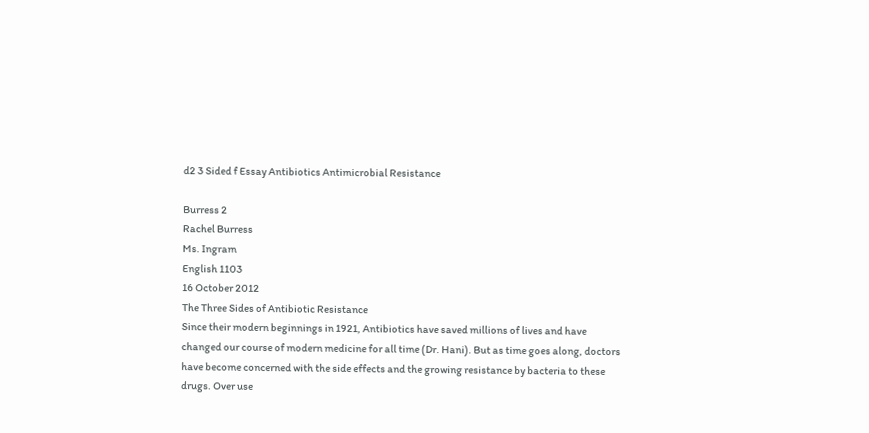d2 3 Sided f Essay Antibiotics Antimicrobial Resistance

Burress 2
Rachel Burress
Ms. Ingram
English 1103
16 October 2012
The Three Sides of Antibiotic Resistance
Since their modern beginnings in 1921, Antibiotics have saved millions of lives and have
changed our course of modern medicine for all time (Dr. Hani). But as time goes along, doctors
have become concerned with the side effects and the growing resistance by bacteria to these
drugs. Over use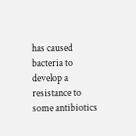has caused bacteria to develop a resistance to some antibiotics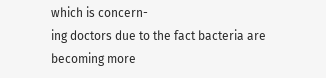which is concern-
ing doctors due to the fact bacteria are becoming more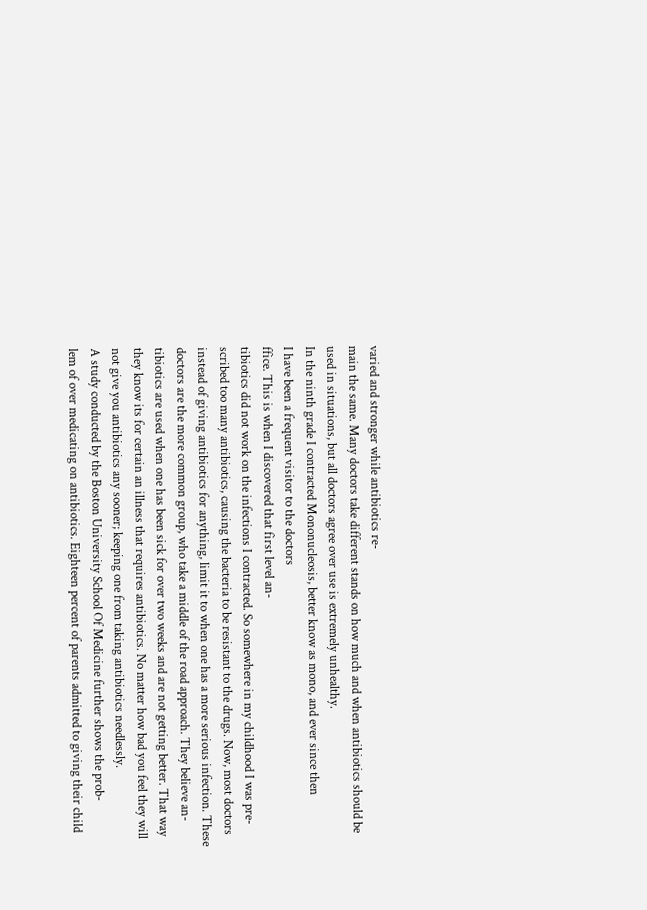varied and stronger while antibiotics re-
main the same. Many doctors take different stands on how much and when antibiotics should be
used in situations, but all doctors agree over use is extremely unhealthy.
In the ninth grade I contracted Mononucleosis, better know as mono, and ever since then
I have been a frequent visitor to the doctors
ffice. This is when I discovered that first level an-
tibiotics did not work on the infections I contracted. So somewhere in my childhood I was pre-
scribed too many antibiotics, causing the bacteria to be resistant to the drugs. Now, most doctors
instead of giving antibiotics for anything, limit it to when one has a more serious infection. These
doctors are the more common group, who take a middle of the road approach. They believe an-
tibiotics are used when one has been sick for over two weeks and are not getting better. That way
they know its for certain an illness that requires antibiotics. No matter how bad you feel they will
not give you antibiotics any sooner; keeping one from taking antibiotics needlessly.
A study conducted by the Boston University School Of Medicine further shows the prob-
lem of over medicating on antibiotics. Eighteen percent of parents admitted to giving their child